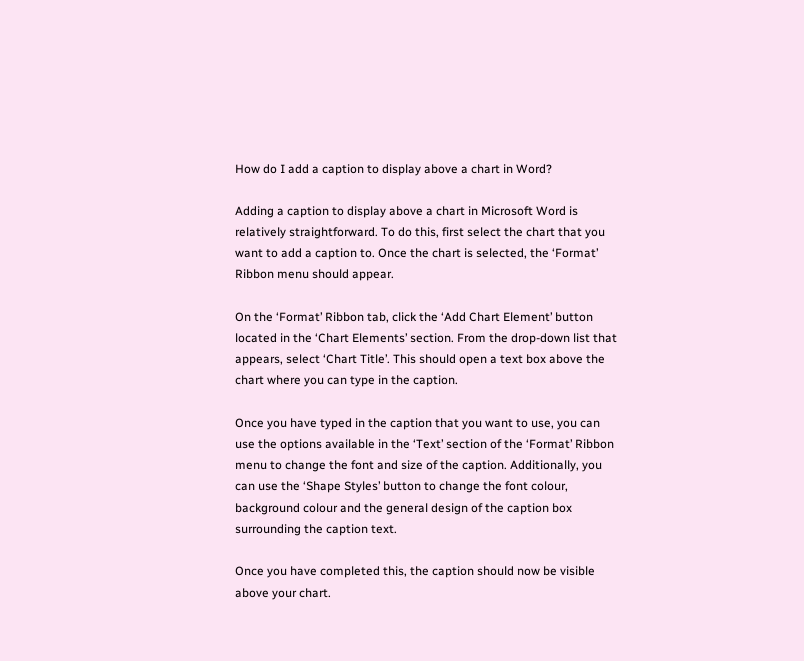How do I add a caption to display above a chart in Word?

Adding a caption to display above a chart in Microsoft Word is relatively straightforward. To do this, first select the chart that you want to add a caption to. Once the chart is selected, the ‘Format’ Ribbon menu should appear.

On the ‘Format’ Ribbon tab, click the ‘Add Chart Element’ button located in the ‘Chart Elements’ section. From the drop-down list that appears, select ‘Chart Title’. This should open a text box above the chart where you can type in the caption.

Once you have typed in the caption that you want to use, you can use the options available in the ‘Text’ section of the ‘Format’ Ribbon menu to change the font and size of the caption. Additionally, you can use the ‘Shape Styles’ button to change the font colour, background colour and the general design of the caption box surrounding the caption text.

Once you have completed this, the caption should now be visible above your chart.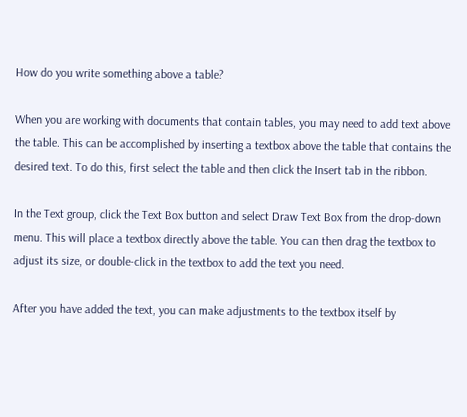How do you write something above a table?

When you are working with documents that contain tables, you may need to add text above the table. This can be accomplished by inserting a textbox above the table that contains the desired text. To do this, first select the table and then click the Insert tab in the ribbon.

In the Text group, click the Text Box button and select Draw Text Box from the drop-down menu. This will place a textbox directly above the table. You can then drag the textbox to adjust its size, or double-click in the textbox to add the text you need.

After you have added the text, you can make adjustments to the textbox itself by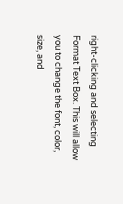right-clicking and selecting Format Text Box. This will allow you to change the font, color, size, and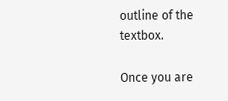outline of the textbox.

Once you are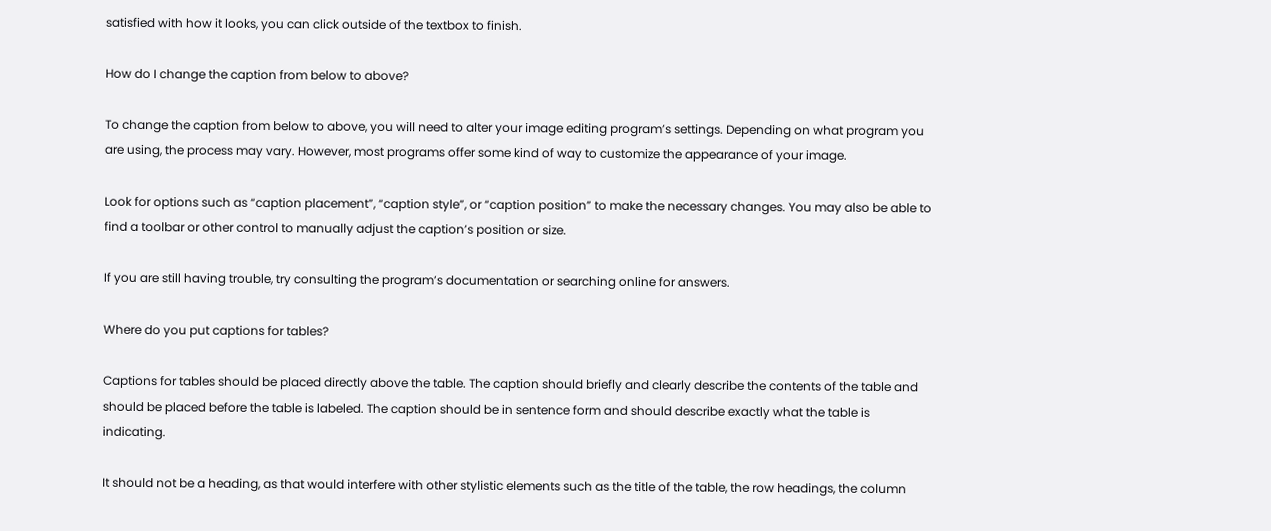satisfied with how it looks, you can click outside of the textbox to finish.

How do I change the caption from below to above?

To change the caption from below to above, you will need to alter your image editing program’s settings. Depending on what program you are using, the process may vary. However, most programs offer some kind of way to customize the appearance of your image.

Look for options such as “caption placement”, “caption style”, or “caption position” to make the necessary changes. You may also be able to find a toolbar or other control to manually adjust the caption’s position or size.

If you are still having trouble, try consulting the program’s documentation or searching online for answers.

Where do you put captions for tables?

Captions for tables should be placed directly above the table. The caption should briefly and clearly describe the contents of the table and should be placed before the table is labeled. The caption should be in sentence form and should describe exactly what the table is indicating.

It should not be a heading, as that would interfere with other stylistic elements such as the title of the table, the row headings, the column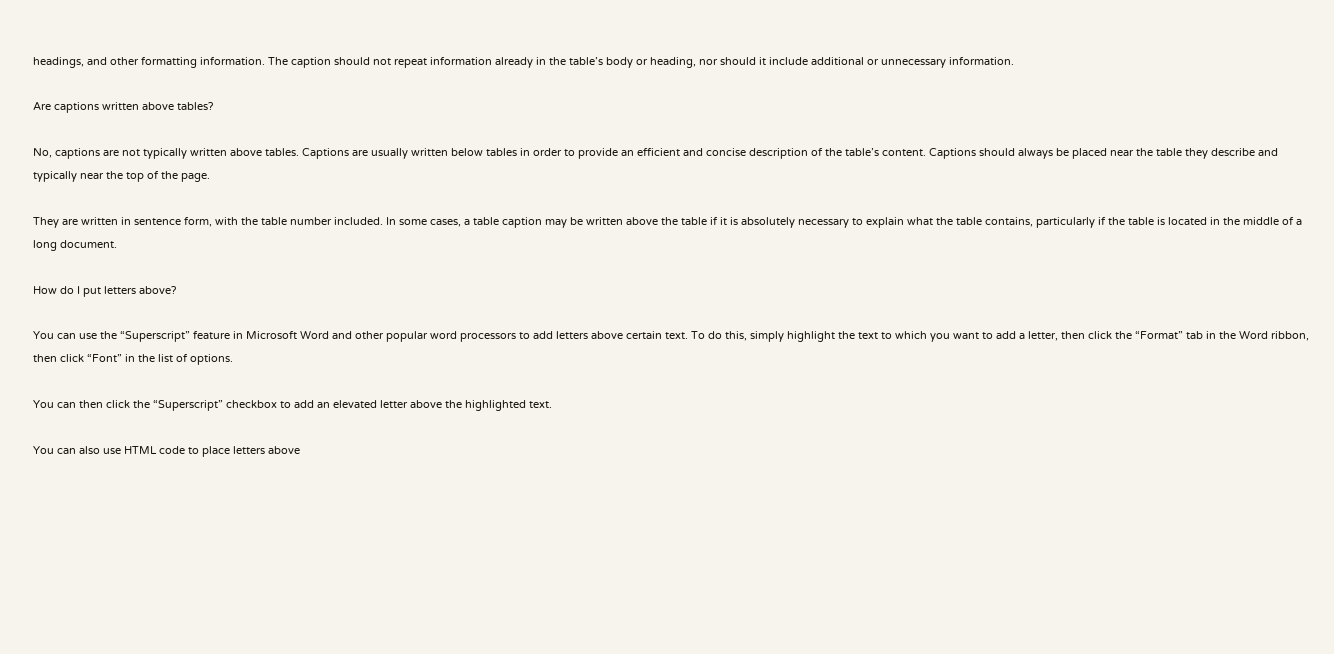headings, and other formatting information. The caption should not repeat information already in the table’s body or heading, nor should it include additional or unnecessary information.

Are captions written above tables?

No, captions are not typically written above tables. Captions are usually written below tables in order to provide an efficient and concise description of the table’s content. Captions should always be placed near the table they describe and typically near the top of the page.

They are written in sentence form, with the table number included. In some cases, a table caption may be written above the table if it is absolutely necessary to explain what the table contains, particularly if the table is located in the middle of a long document.

How do I put letters above?

You can use the “Superscript” feature in Microsoft Word and other popular word processors to add letters above certain text. To do this, simply highlight the text to which you want to add a letter, then click the “Format” tab in the Word ribbon, then click “Font” in the list of options.

You can then click the “Superscript” checkbox to add an elevated letter above the highlighted text.

You can also use HTML code to place letters above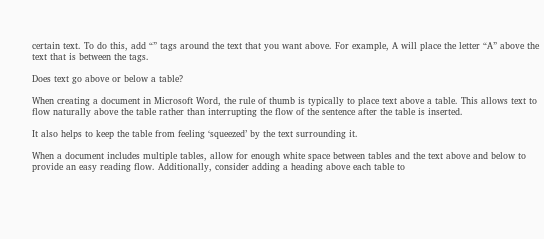certain text. To do this, add “” tags around the text that you want above. For example, A will place the letter “A” above the text that is between the tags.

Does text go above or below a table?

When creating a document in Microsoft Word, the rule of thumb is typically to place text above a table. This allows text to flow naturally above the table rather than interrupting the flow of the sentence after the table is inserted.

It also helps to keep the table from feeling ‘squeezed’ by the text surrounding it.

When a document includes multiple tables, allow for enough white space between tables and the text above and below to provide an easy reading flow. Additionally, consider adding a heading above each table to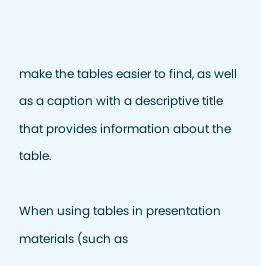make the tables easier to find, as well as a caption with a descriptive title that provides information about the table.

When using tables in presentation materials (such as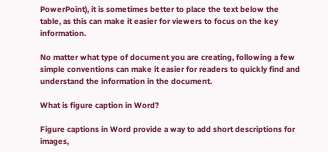PowerPoint), it is sometimes better to place the text below the table, as this can make it easier for viewers to focus on the key information.

No matter what type of document you are creating, following a few simple conventions can make it easier for readers to quickly find and understand the information in the document.

What is figure caption in Word?

Figure captions in Word provide a way to add short descriptions for images,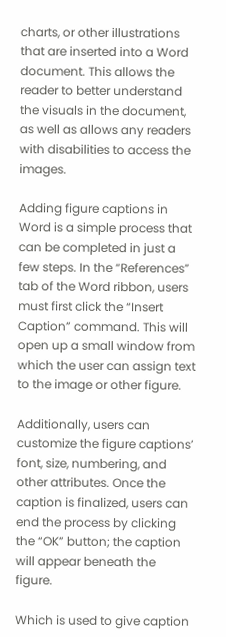charts, or other illustrations that are inserted into a Word document. This allows the reader to better understand the visuals in the document, as well as allows any readers with disabilities to access the images.

Adding figure captions in Word is a simple process that can be completed in just a few steps. In the “References” tab of the Word ribbon, users must first click the “Insert Caption” command. This will open up a small window from which the user can assign text to the image or other figure.

Additionally, users can customize the figure captions’ font, size, numbering, and other attributes. Once the caption is finalized, users can end the process by clicking the “OK” button; the caption will appear beneath the figure.

Which is used to give caption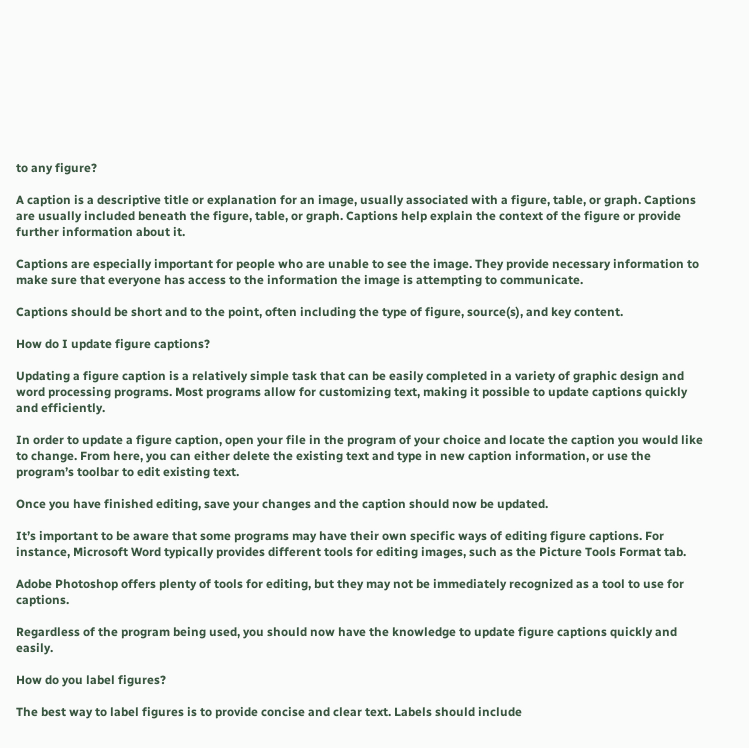to any figure?

A caption is a descriptive title or explanation for an image, usually associated with a figure, table, or graph. Captions are usually included beneath the figure, table, or graph. Captions help explain the context of the figure or provide further information about it.

Captions are especially important for people who are unable to see the image. They provide necessary information to make sure that everyone has access to the information the image is attempting to communicate.

Captions should be short and to the point, often including the type of figure, source(s), and key content.

How do I update figure captions?

Updating a figure caption is a relatively simple task that can be easily completed in a variety of graphic design and word processing programs. Most programs allow for customizing text, making it possible to update captions quickly and efficiently.

In order to update a figure caption, open your file in the program of your choice and locate the caption you would like to change. From here, you can either delete the existing text and type in new caption information, or use the program’s toolbar to edit existing text.

Once you have finished editing, save your changes and the caption should now be updated.

It’s important to be aware that some programs may have their own specific ways of editing figure captions. For instance, Microsoft Word typically provides different tools for editing images, such as the Picture Tools Format tab.

Adobe Photoshop offers plenty of tools for editing, but they may not be immediately recognized as a tool to use for captions.

Regardless of the program being used, you should now have the knowledge to update figure captions quickly and easily.

How do you label figures?

The best way to label figures is to provide concise and clear text. Labels should include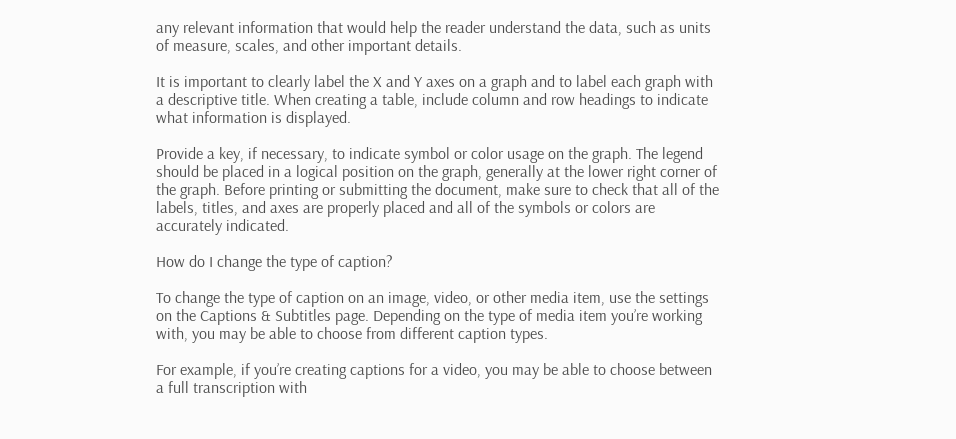any relevant information that would help the reader understand the data, such as units of measure, scales, and other important details.

It is important to clearly label the X and Y axes on a graph and to label each graph with a descriptive title. When creating a table, include column and row headings to indicate what information is displayed.

Provide a key, if necessary, to indicate symbol or color usage on the graph. The legend should be placed in a logical position on the graph, generally at the lower right corner of the graph. Before printing or submitting the document, make sure to check that all of the labels, titles, and axes are properly placed and all of the symbols or colors are accurately indicated.

How do I change the type of caption?

To change the type of caption on an image, video, or other media item, use the settings on the Captions & Subtitles page. Depending on the type of media item you’re working with, you may be able to choose from different caption types.

For example, if you’re creating captions for a video, you may be able to choose between a full transcription with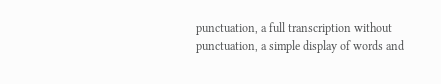punctuation, a full transcription without punctuation, a simple display of words and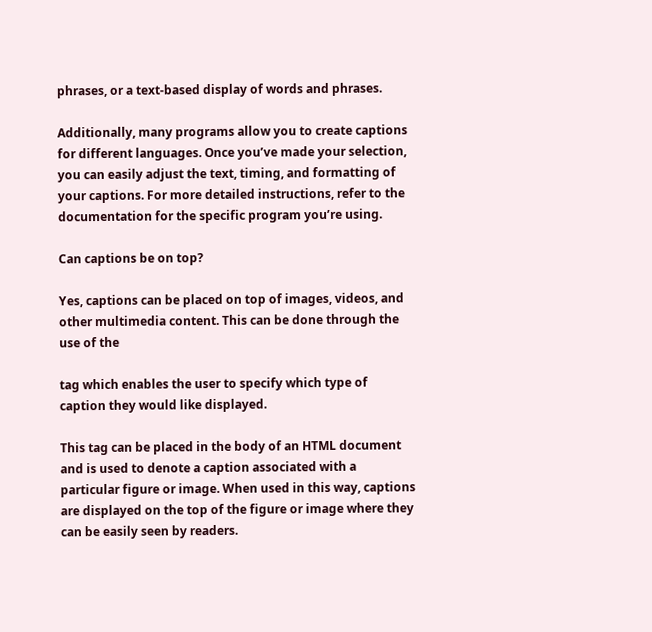phrases, or a text-based display of words and phrases.

Additionally, many programs allow you to create captions for different languages. Once you’ve made your selection, you can easily adjust the text, timing, and formatting of your captions. For more detailed instructions, refer to the documentation for the specific program you’re using.

Can captions be on top?

Yes, captions can be placed on top of images, videos, and other multimedia content. This can be done through the use of the

tag which enables the user to specify which type of caption they would like displayed.

This tag can be placed in the body of an HTML document and is used to denote a caption associated with a particular figure or image. When used in this way, captions are displayed on the top of the figure or image where they can be easily seen by readers.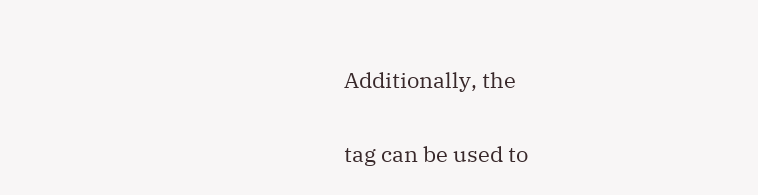Additionally, the

tag can be used to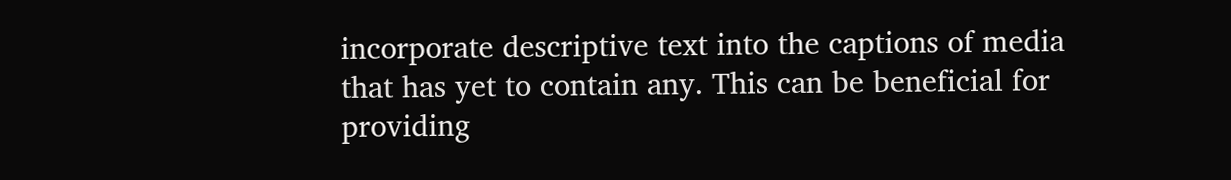incorporate descriptive text into the captions of media that has yet to contain any. This can be beneficial for providing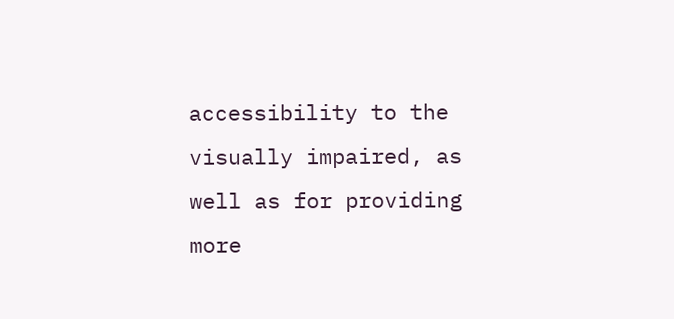accessibility to the visually impaired, as well as for providing more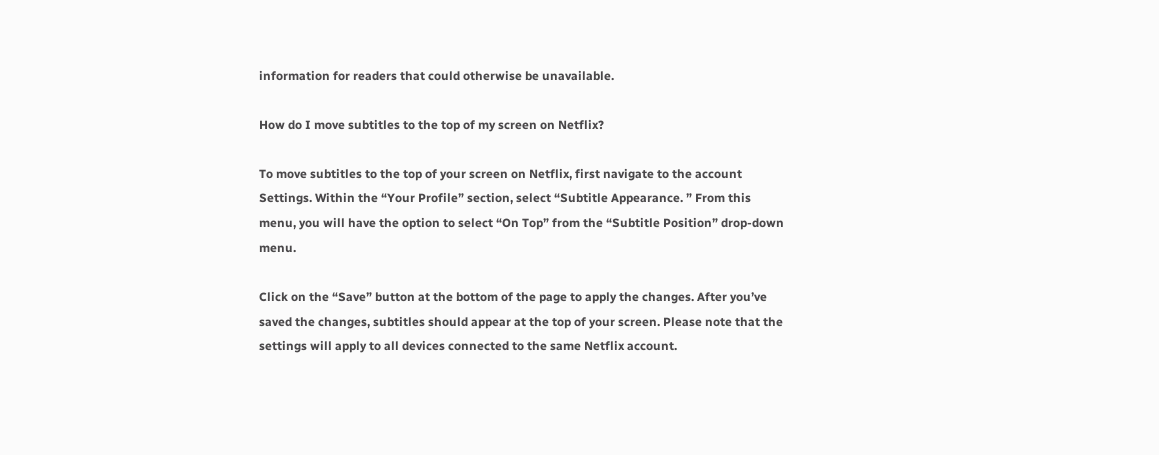information for readers that could otherwise be unavailable.

How do I move subtitles to the top of my screen on Netflix?

To move subtitles to the top of your screen on Netflix, first navigate to the account Settings. Within the “Your Profile” section, select “Subtitle Appearance. ” From this menu, you will have the option to select “On Top” from the “Subtitle Position” drop-down menu.

Click on the “Save” button at the bottom of the page to apply the changes. After you’ve saved the changes, subtitles should appear at the top of your screen. Please note that the settings will apply to all devices connected to the same Netflix account.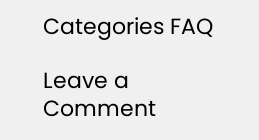Categories FAQ

Leave a Comment